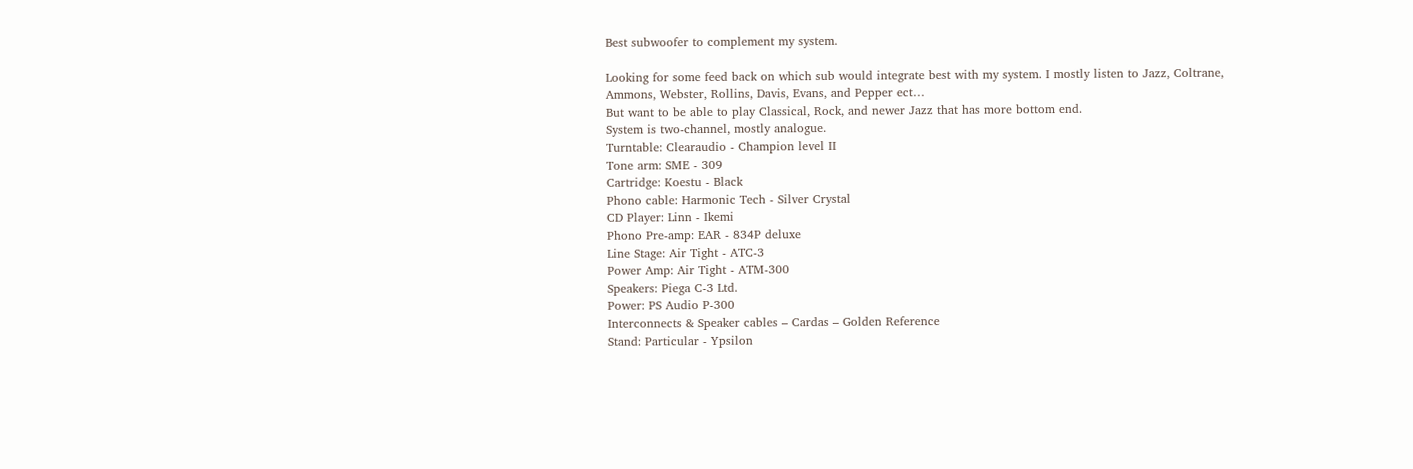Best subwoofer to complement my system.

Looking for some feed back on which sub would integrate best with my system. I mostly listen to Jazz, Coltrane, Ammons, Webster, Rollins, Davis, Evans, and Pepper ect…
But want to be able to play Classical, Rock, and newer Jazz that has more bottom end.
System is two-channel, mostly analogue.
Turntable: Clearaudio - Champion level II
Tone arm: SME - 309
Cartridge: Koestu - Black
Phono cable: Harmonic Tech - Silver Crystal
CD Player: Linn - Ikemi
Phono Pre-amp: EAR - 834P deluxe
Line Stage: Air Tight - ATC-3
Power Amp: Air Tight - ATM-300
Speakers: Piega C-3 Ltd.
Power: PS Audio P-300
Interconnects & Speaker cables – Cardas – Golden Reference
Stand: Particular - Ypsilon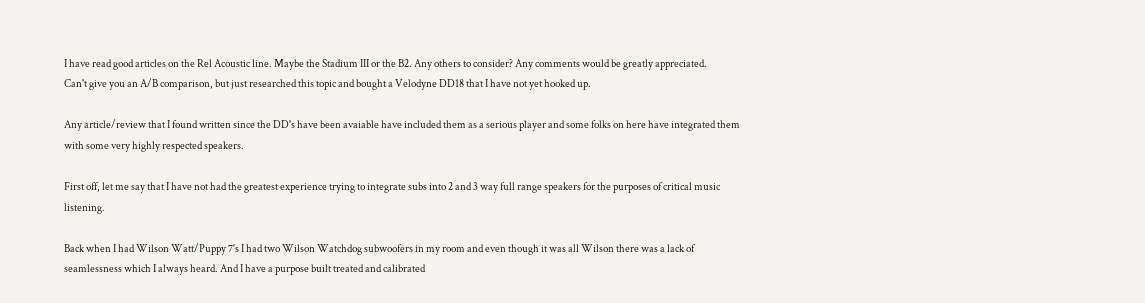I have read good articles on the Rel Acoustic line. Maybe the Stadium III or the B2. Any others to consider? Any comments would be greatly appreciated.
Can't give you an A/B comparison, but just researched this topic and bought a Velodyne DD18 that I have not yet hooked up.

Any article/review that I found written since the DD's have been avaiable have included them as a serious player and some folks on here have integrated them with some very highly respected speakers.

First off, let me say that I have not had the greatest experience trying to integrate subs into 2 and 3 way full range speakers for the purposes of critical music listening.

Back when I had Wilson Watt/Puppy 7's I had two Wilson Watchdog subwoofers in my room and even though it was all Wilson there was a lack of seamlessness which I always heard. And I have a purpose built treated and calibrated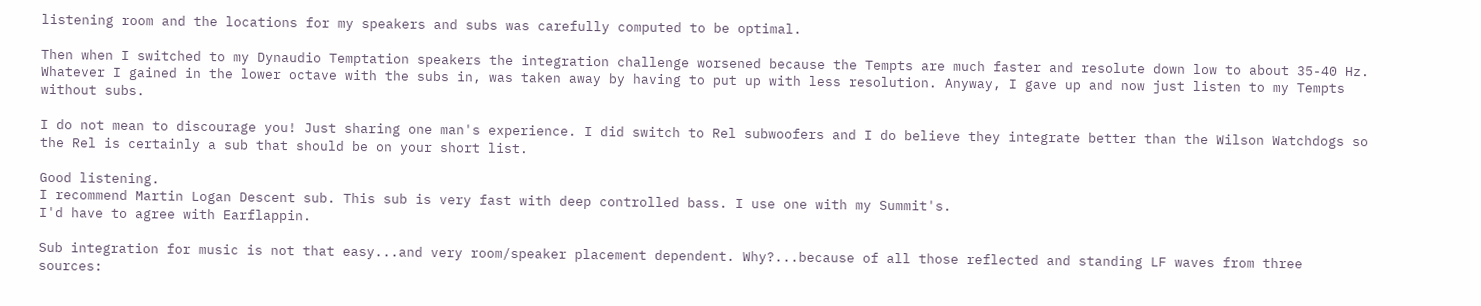listening room and the locations for my speakers and subs was carefully computed to be optimal.

Then when I switched to my Dynaudio Temptation speakers the integration challenge worsened because the Tempts are much faster and resolute down low to about 35-40 Hz. Whatever I gained in the lower octave with the subs in, was taken away by having to put up with less resolution. Anyway, I gave up and now just listen to my Tempts without subs.

I do not mean to discourage you! Just sharing one man's experience. I did switch to Rel subwoofers and I do believe they integrate better than the Wilson Watchdogs so the Rel is certainly a sub that should be on your short list.

Good listening.
I recommend Martin Logan Descent sub. This sub is very fast with deep controlled bass. I use one with my Summit's.
I'd have to agree with Earflappin.

Sub integration for music is not that easy...and very room/speaker placement dependent. Why?...because of all those reflected and standing LF waves from three sources: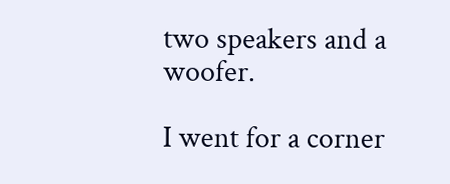two speakers and a woofer.

I went for a corner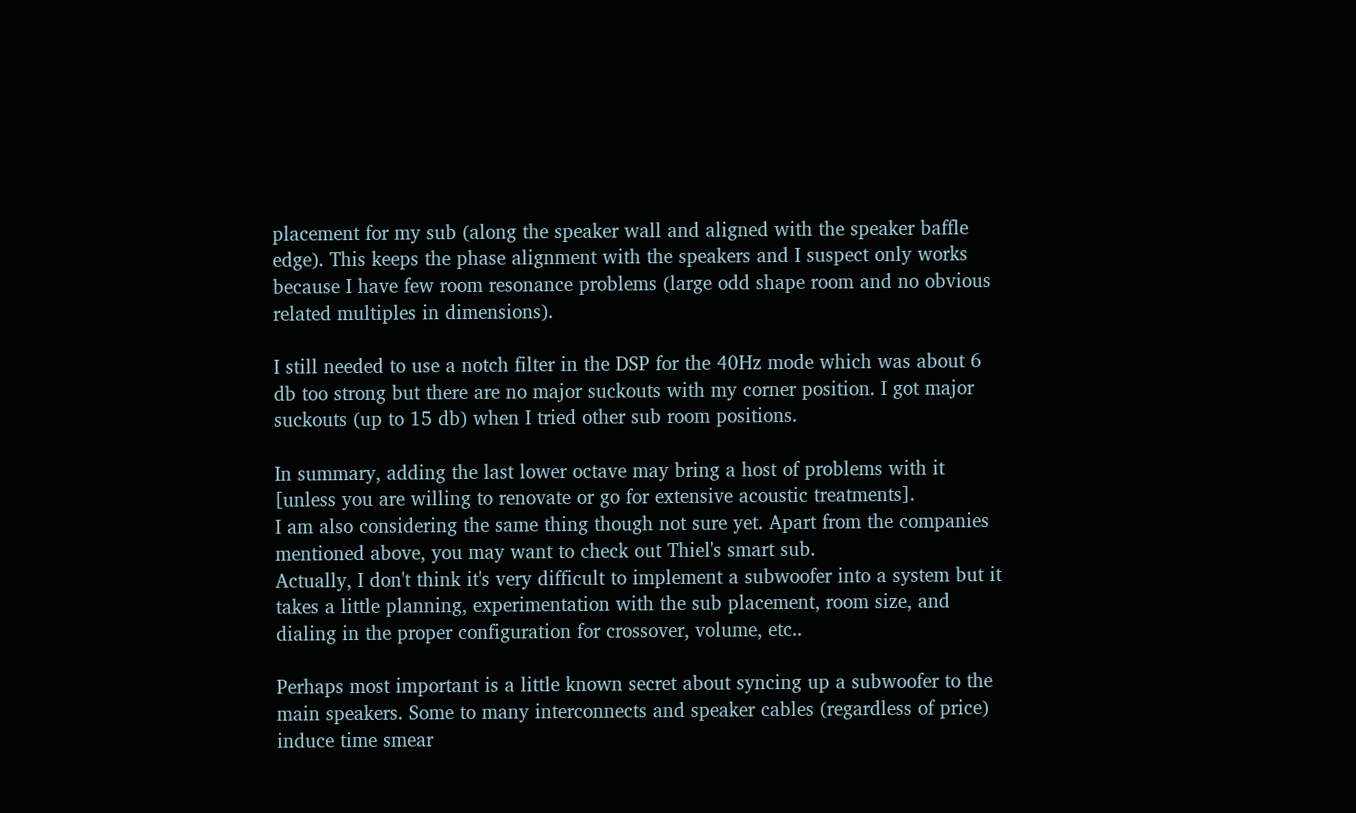placement for my sub (along the speaker wall and aligned with the speaker baffle edge). This keeps the phase alignment with the speakers and I suspect only works because I have few room resonance problems (large odd shape room and no obvious related multiples in dimensions).

I still needed to use a notch filter in the DSP for the 40Hz mode which was about 6 db too strong but there are no major suckouts with my corner position. I got major suckouts (up to 15 db) when I tried other sub room positions.

In summary, adding the last lower octave may bring a host of problems with it [unless you are willing to renovate or go for extensive acoustic treatments].
I am also considering the same thing though not sure yet. Apart from the companies mentioned above, you may want to check out Thiel's smart sub.
Actually, I don't think it's very difficult to implement a subwoofer into a system but it takes a little planning, experimentation with the sub placement, room size, and dialing in the proper configuration for crossover, volume, etc..

Perhaps most important is a little known secret about syncing up a subwoofer to the main speakers. Some to many interconnects and speaker cables (regardless of price) induce time smear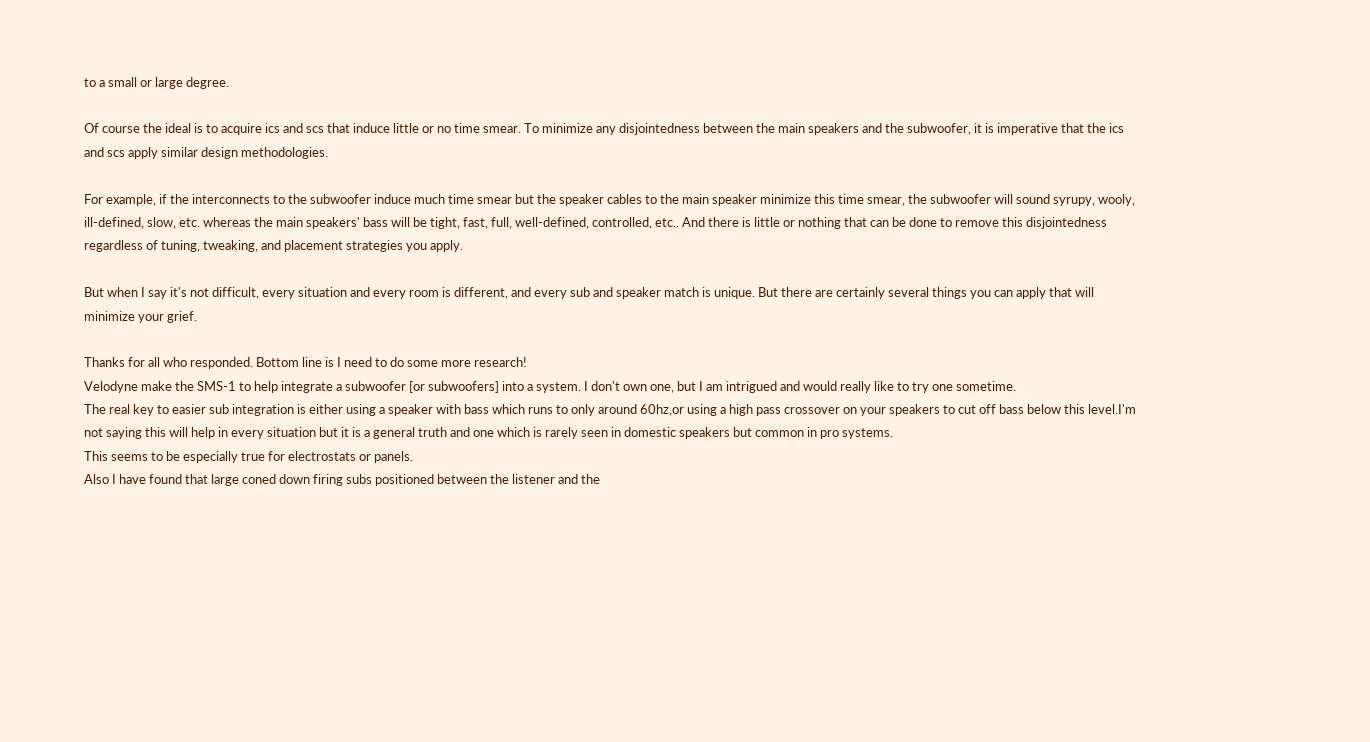to a small or large degree.

Of course the ideal is to acquire ics and scs that induce little or no time smear. To minimize any disjointedness between the main speakers and the subwoofer, it is imperative that the ics and scs apply similar design methodologies.

For example, if the interconnects to the subwoofer induce much time smear but the speaker cables to the main speaker minimize this time smear, the subwoofer will sound syrupy, wooly, ill-defined, slow, etc. whereas the main speakers' bass will be tight, fast, full, well-defined, controlled, etc.. And there is little or nothing that can be done to remove this disjointedness regardless of tuning, tweaking, and placement strategies you apply.

But when I say it's not difficult, every situation and every room is different, and every sub and speaker match is unique. But there are certainly several things you can apply that will minimize your grief.

Thanks for all who responded. Bottom line is I need to do some more research!
Velodyne make the SMS-1 to help integrate a subwoofer [or subwoofers] into a system. I don't own one, but I am intrigued and would really like to try one sometime.
The real key to easier sub integration is either using a speaker with bass which runs to only around 60hz,or using a high pass crossover on your speakers to cut off bass below this level.I'm not saying this will help in every situation but it is a general truth and one which is rarely seen in domestic speakers but common in pro systems.
This seems to be especially true for electrostats or panels.
Also I have found that large coned down firing subs positioned between the listener and the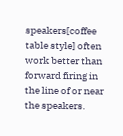speakers[coffee table style] often work better than forward firing in the line of or near the speakers.